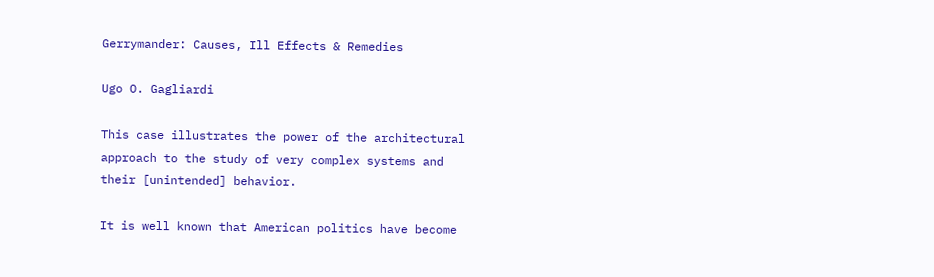Gerrymander: Causes, Ill Effects & Remedies

Ugo O. Gagliardi

This case illustrates the power of the architectural approach to the study of very complex systems and their [unintended] behavior.

It is well known that American politics have become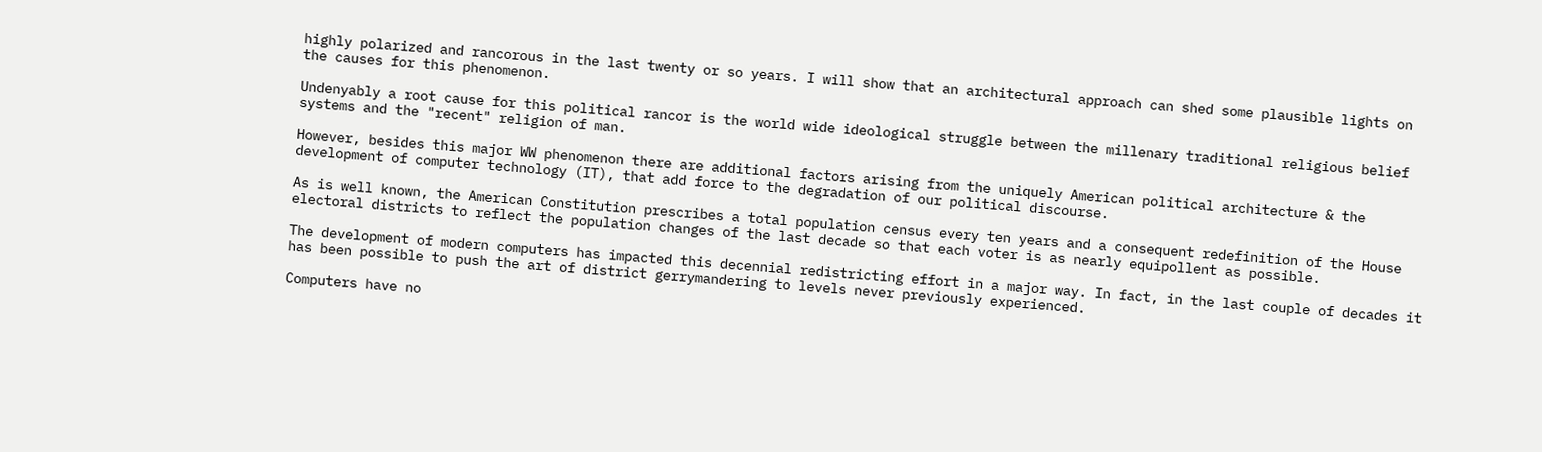highly polarized and rancorous in the last twenty or so years. I will show that an architectural approach can shed some plausible lights on the causes for this phenomenon.

Undenyably a root cause for this political rancor is the world wide ideological struggle between the millenary traditional religious belief systems and the "recent" religion of man.

However, besides this major WW phenomenon there are additional factors arising from the uniquely American political architecture & the development of computer technology (IT), that add force to the degradation of our political discourse.

As is well known, the American Constitution prescribes a total population census every ten years and a consequent redefinition of the House electoral districts to reflect the population changes of the last decade so that each voter is as nearly equipollent as possible.

The development of modern computers has impacted this decennial redistricting effort in a major way. In fact, in the last couple of decades it has been possible to push the art of district gerrymandering to levels never previously experienced.

Computers have no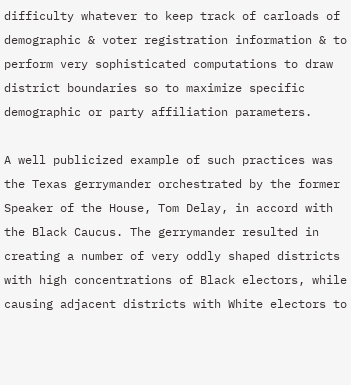difficulty whatever to keep track of carloads of demographic & voter registration information & to perform very sophisticated computations to draw district boundaries so to maximize specific demographic or party affiliation parameters.

A well publicized example of such practices was the Texas gerrymander orchestrated by the former Speaker of the House, Tom Delay, in accord with the Black Caucus. The gerrymander resulted in creating a number of very oddly shaped districts with high concentrations of Black electors, while causing adjacent districts with White electors to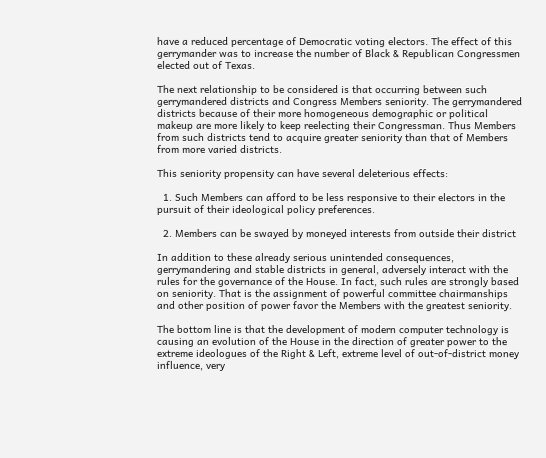have a reduced percentage of Democratic voting electors. The effect of this gerrymander was to increase the number of Black & Republican Congressmen elected out of Texas.

The next relationship to be considered is that occurring between such gerrymandered districts and Congress Members seniority. The gerrymandered districts because of their more homogeneous demographic or political makeup are more likely to keep reelecting their Congressman. Thus Members from such districts tend to acquire greater seniority than that of Members from more varied districts.

This seniority propensity can have several deleterious effects:

  1. Such Members can afford to be less responsive to their electors in the pursuit of their ideological policy preferences.

  2. Members can be swayed by moneyed interests from outside their district

In addition to these already serious unintended consequences, gerrymandering and stable districts in general, adversely interact with the rules for the governance of the House. In fact, such rules are strongly based on seniority. That is the assignment of powerful committee chairmanships and other position of power favor the Members with the greatest seniority.

The bottom line is that the development of modern computer technology is causing an evolution of the House in the direction of greater power to the extreme ideologues of the Right & Left, extreme level of out-of-district money influence, very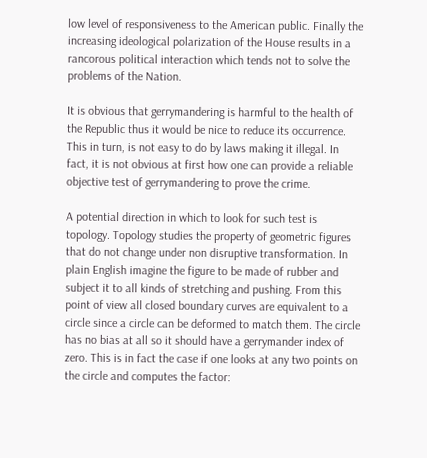low level of responsiveness to the American public. Finally the increasing ideological polarization of the House results in a rancorous political interaction which tends not to solve the problems of the Nation.

It is obvious that gerrymandering is harmful to the health of the Republic thus it would be nice to reduce its occurrence. This in turn, is not easy to do by laws making it illegal. In fact, it is not obvious at first how one can provide a reliable objective test of gerrymandering to prove the crime.

A potential direction in which to look for such test is topology. Topology studies the property of geometric figures that do not change under non disruptive transformation. In plain English imagine the figure to be made of rubber and subject it to all kinds of stretching and pushing. From this point of view all closed boundary curves are equivalent to a circle since a circle can be deformed to match them. The circle has no bias at all so it should have a gerrymander index of zero. This is in fact the case if one looks at any two points on the circle and computes the factor: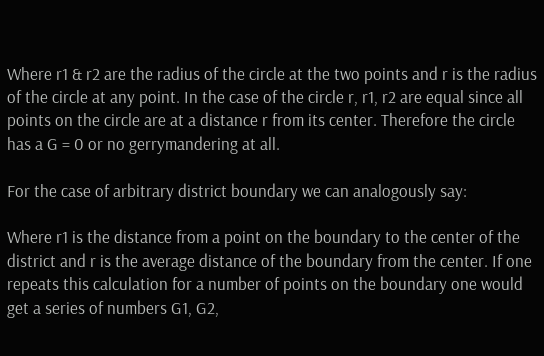Where r1 & r2 are the radius of the circle at the two points and r is the radius of the circle at any point. In the case of the circle r, r1, r2 are equal since all points on the circle are at a distance r from its center. Therefore the circle has a G = 0 or no gerrymandering at all.

For the case of arbitrary district boundary we can analogously say:

Where r1 is the distance from a point on the boundary to the center of the district and r is the average distance of the boundary from the center. If one repeats this calculation for a number of points on the boundary one would get a series of numbers G1, G2,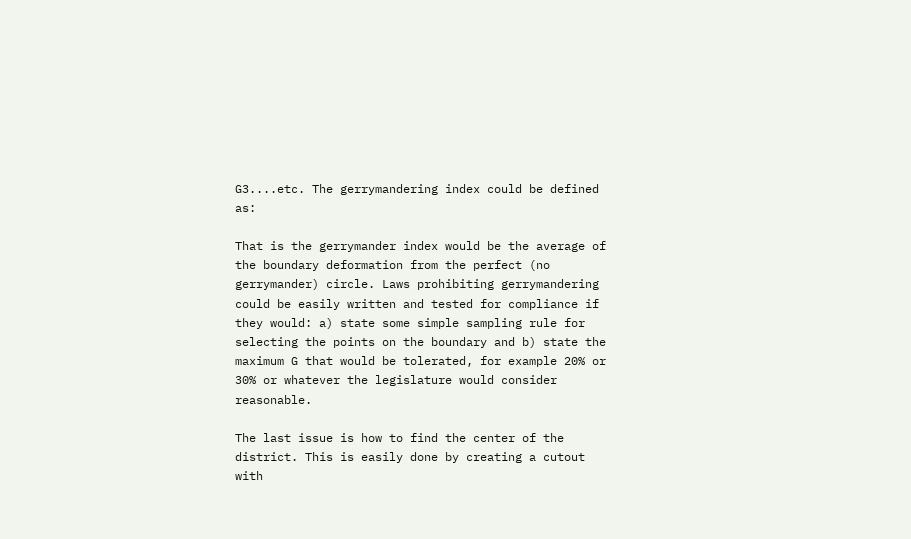G3....etc. The gerrymandering index could be defined as:

That is the gerrymander index would be the average of the boundary deformation from the perfect (no gerrymander) circle. Laws prohibiting gerrymandering could be easily written and tested for compliance if they would: a) state some simple sampling rule for selecting the points on the boundary and b) state the maximum G that would be tolerated, for example 20% or 30% or whatever the legislature would consider reasonable.

The last issue is how to find the center of the district. This is easily done by creating a cutout with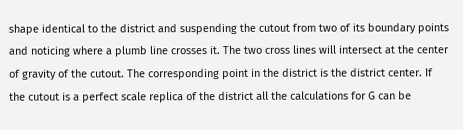shape identical to the district and suspending the cutout from two of its boundary points and noticing where a plumb line crosses it. The two cross lines will intersect at the center of gravity of the cutout. The corresponding point in the district is the district center. If the cutout is a perfect scale replica of the district all the calculations for G can be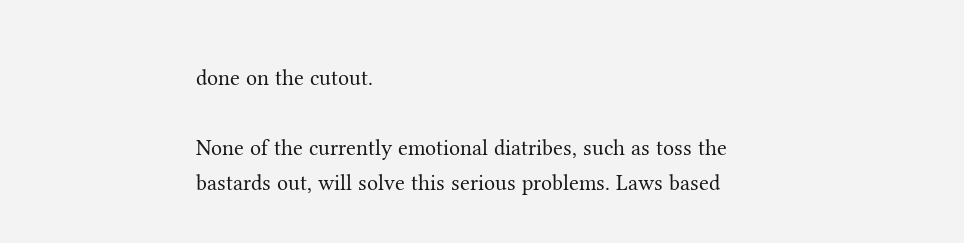done on the cutout.

None of the currently emotional diatribes, such as toss the bastards out, will solve this serious problems. Laws based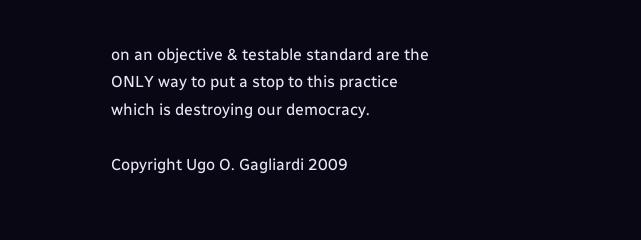on an objective & testable standard are the ONLY way to put a stop to this practice which is destroying our democracy.

Copyright Ugo O. Gagliardi 2009